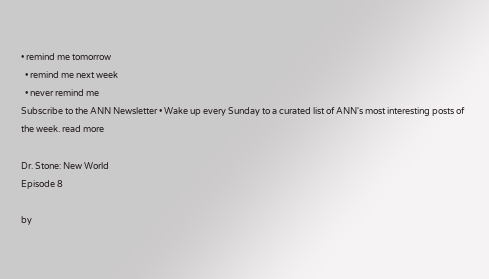• remind me tomorrow
  • remind me next week
  • never remind me
Subscribe to the ANN Newsletter • Wake up every Sunday to a curated list of ANN's most interesting posts of the week. read more

Dr. Stone: New World
Episode 8

by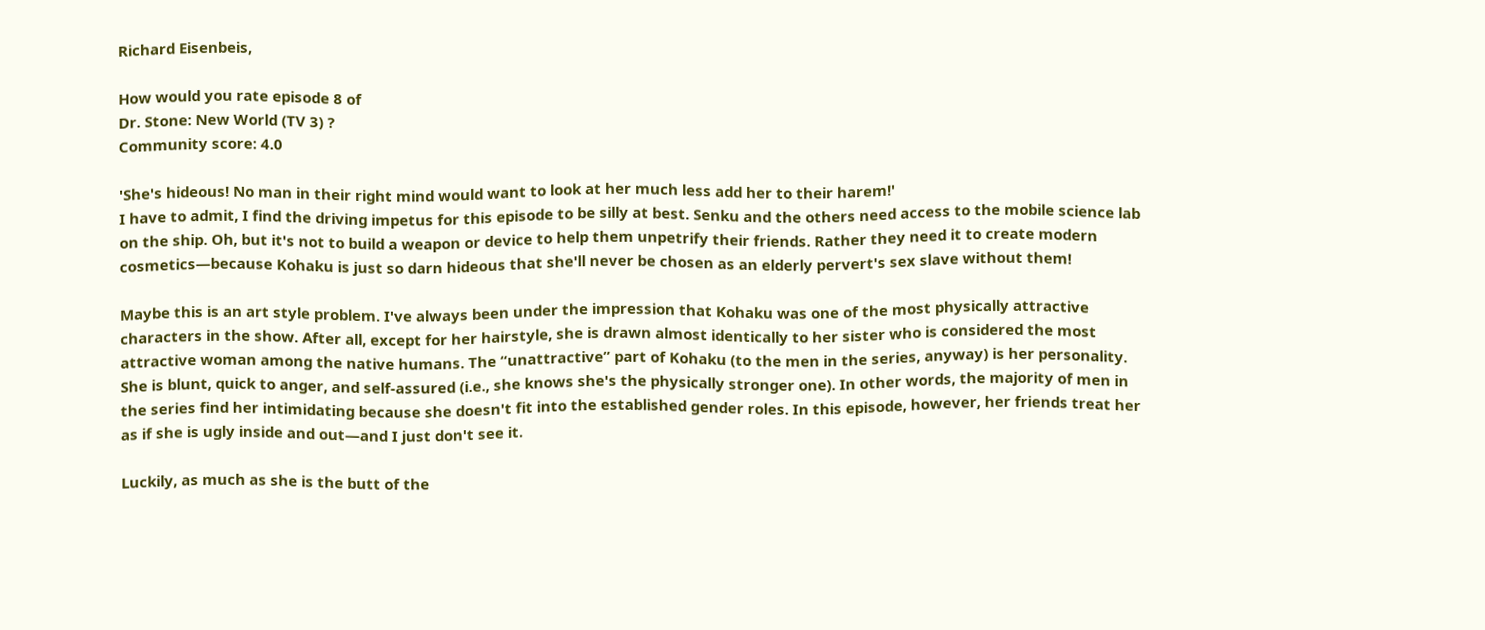Richard Eisenbeis,

How would you rate episode 8 of
Dr. Stone: New World (TV 3) ?
Community score: 4.0

'She's hideous! No man in their right mind would want to look at her much less add her to their harem!'
I have to admit, I find the driving impetus for this episode to be silly at best. Senku and the others need access to the mobile science lab on the ship. Oh, but it's not to build a weapon or device to help them unpetrify their friends. Rather they need it to create modern cosmetics—because Kohaku is just so darn hideous that she'll never be chosen as an elderly pervert's sex slave without them!

Maybe this is an art style problem. I've always been under the impression that Kohaku was one of the most physically attractive characters in the show. After all, except for her hairstyle, she is drawn almost identically to her sister who is considered the most attractive woman among the native humans. The “unattractive” part of Kohaku (to the men in the series, anyway) is her personality. She is blunt, quick to anger, and self-assured (i.e., she knows she's the physically stronger one). In other words, the majority of men in the series find her intimidating because she doesn't fit into the established gender roles. In this episode, however, her friends treat her as if she is ugly inside and out—and I just don't see it.

Luckily, as much as she is the butt of the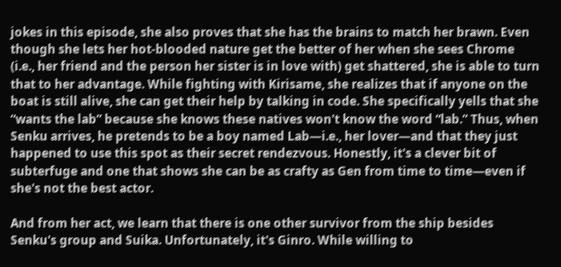jokes in this episode, she also proves that she has the brains to match her brawn. Even though she lets her hot-blooded nature get the better of her when she sees Chrome (i.e., her friend and the person her sister is in love with) get shattered, she is able to turn that to her advantage. While fighting with Kirisame, she realizes that if anyone on the boat is still alive, she can get their help by talking in code. She specifically yells that she “wants the lab” because she knows these natives won't know the word “lab.” Thus, when Senku arrives, he pretends to be a boy named Lab—i.e., her lover—and that they just happened to use this spot as their secret rendezvous. Honestly, it's a clever bit of subterfuge and one that shows she can be as crafty as Gen from time to time—even if she's not the best actor.

And from her act, we learn that there is one other survivor from the ship besides Senku's group and Suika. Unfortunately, it's Ginro. While willing to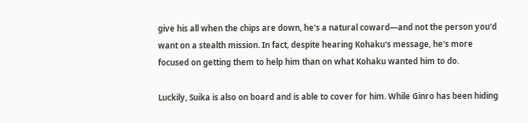give his all when the chips are down, he's a natural coward—and not the person you'd want on a stealth mission. In fact, despite hearing Kohaku's message, he's more focused on getting them to help him than on what Kohaku wanted him to do.

Luckily, Suika is also on board and is able to cover for him. While Ginro has been hiding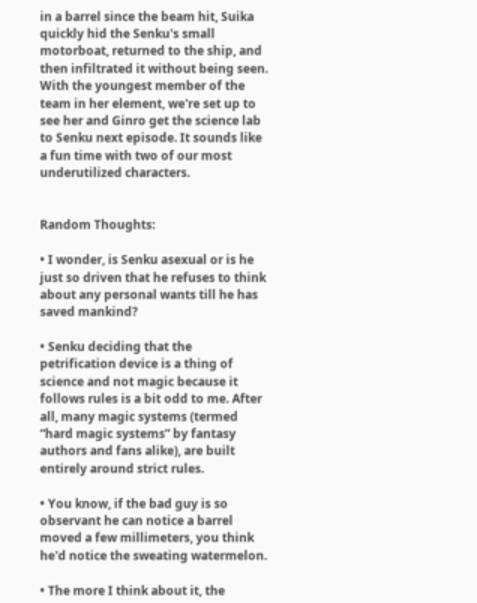in a barrel since the beam hit, Suika quickly hid the Senku's small motorboat, returned to the ship, and then infiltrated it without being seen. With the youngest member of the team in her element, we're set up to see her and Ginro get the science lab to Senku next episode. It sounds like a fun time with two of our most underutilized characters.


Random Thoughts:

• I wonder, is Senku asexual or is he just so driven that he refuses to think about any personal wants till he has saved mankind?

• Senku deciding that the petrification device is a thing of science and not magic because it follows rules is a bit odd to me. After all, many magic systems (termed “hard magic systems” by fantasy authors and fans alike), are built entirely around strict rules.

• You know, if the bad guy is so observant he can notice a barrel moved a few millimeters, you think he'd notice the sweating watermelon.

• The more I think about it, the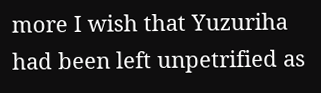more I wish that Yuzuriha had been left unpetrified as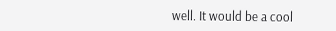well. It would be a cool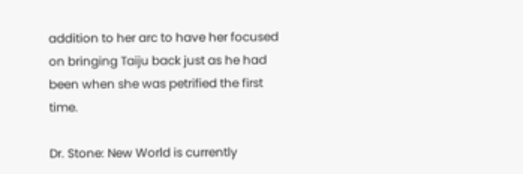addition to her arc to have her focused on bringing Taiju back just as he had been when she was petrified the first time.

Dr. Stone: New World is currently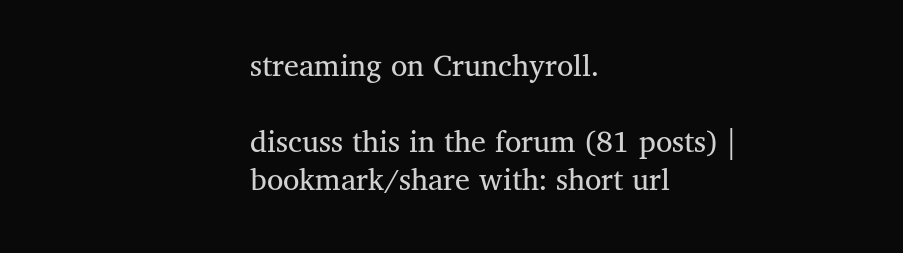streaming on Crunchyroll.

discuss this in the forum (81 posts) |
bookmark/share with: short url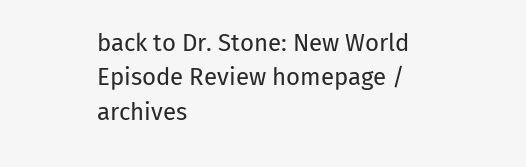back to Dr. Stone: New World
Episode Review homepage / archives